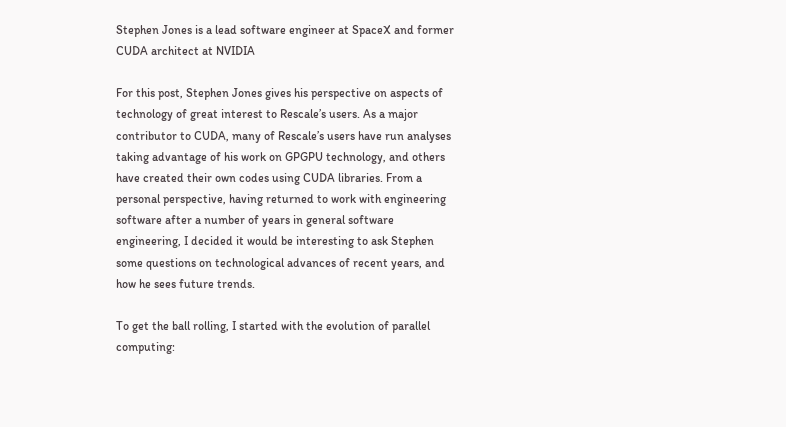Stephen Jones is a lead software engineer at SpaceX and former CUDA architect at NVIDIA

For this post, Stephen Jones gives his perspective on aspects of technology of great interest to Rescale’s users. As a major contributor to CUDA, many of Rescale’s users have run analyses taking advantage of his work on GPGPU technology, and others have created their own codes using CUDA libraries. From a personal perspective, having returned to work with engineering software after a number of years in general software engineering, I decided it would be interesting to ask Stephen some questions on technological advances of recent years, and how he sees future trends.

To get the ball rolling, I started with the evolution of parallel computing: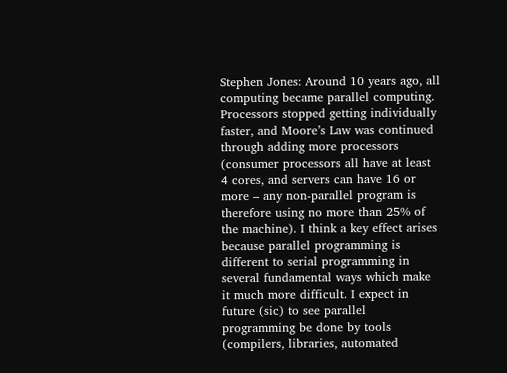Stephen Jones: Around 10 years ago, all computing became parallel computing. Processors stopped getting individually faster, and Moore’s Law was continued through adding more processors (consumer processors all have at least 4 cores, and servers can have 16 or more – any non-parallel program is therefore using no more than 25% of the machine). I think a key effect arises because parallel programming is different to serial programming in several fundamental ways which make it much more difficult. I expect in future (sic) to see parallel programming be done by tools (compilers, libraries, automated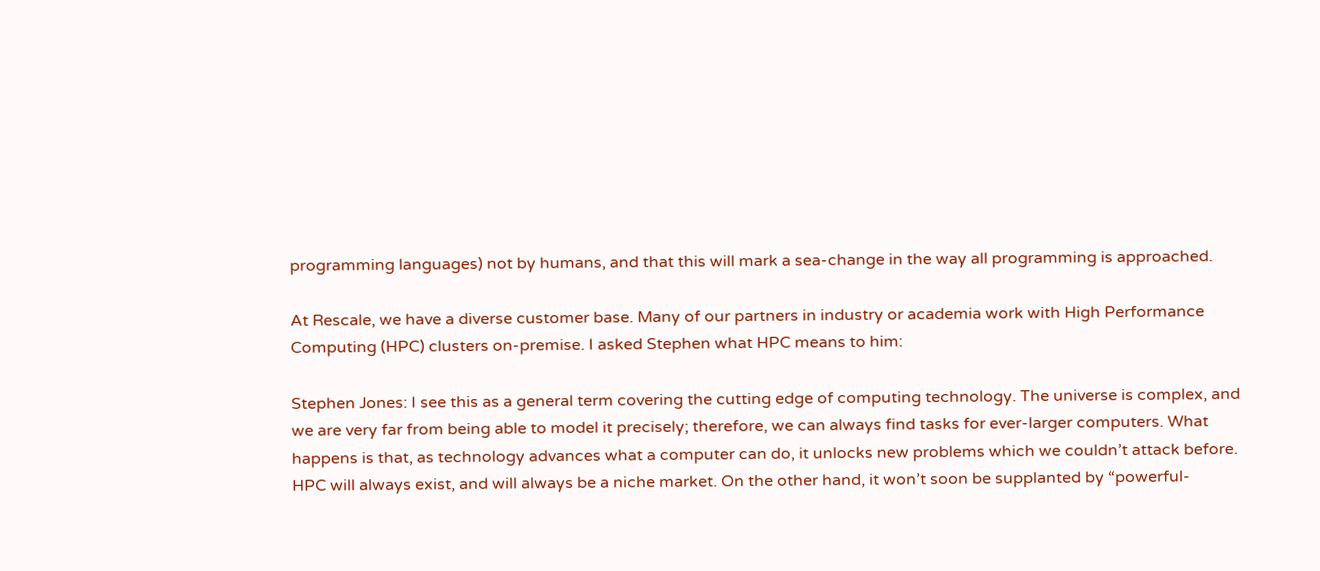programming languages) not by humans, and that this will mark a sea-change in the way all programming is approached.

At Rescale, we have a diverse customer base. Many of our partners in industry or academia work with High Performance Computing (HPC) clusters on-premise. I asked Stephen what HPC means to him:

Stephen Jones: I see this as a general term covering the cutting edge of computing technology. The universe is complex, and we are very far from being able to model it precisely; therefore, we can always find tasks for ever-larger computers. What happens is that, as technology advances what a computer can do, it unlocks new problems which we couldn’t attack before. HPC will always exist, and will always be a niche market. On the other hand, it won’t soon be supplanted by “powerful-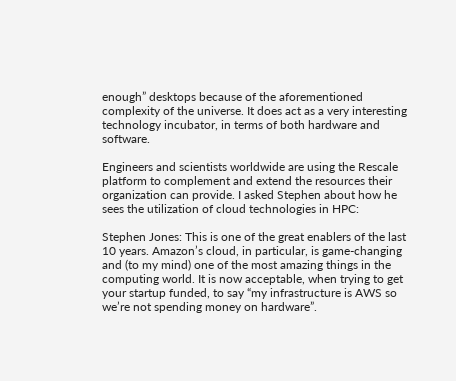enough” desktops because of the aforementioned complexity of the universe. It does act as a very interesting technology incubator, in terms of both hardware and software.

Engineers and scientists worldwide are using the Rescale platform to complement and extend the resources their organization can provide. I asked Stephen about how he sees the utilization of cloud technologies in HPC:

Stephen Jones: This is one of the great enablers of the last 10 years. Amazon’s cloud, in particular, is game-changing and (to my mind) one of the most amazing things in the computing world. It is now acceptable, when trying to get your startup funded, to say “my infrastructure is AWS so we’re not spending money on hardware”.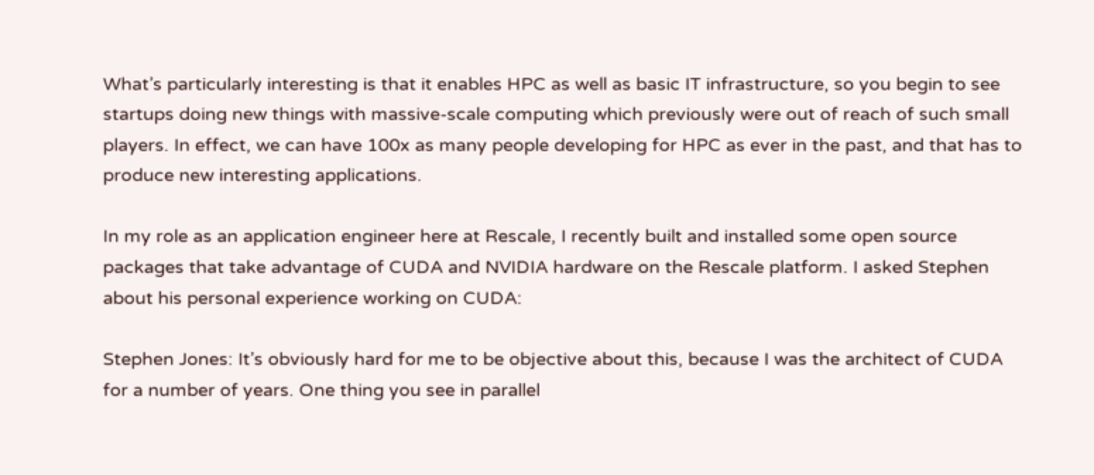What’s particularly interesting is that it enables HPC as well as basic IT infrastructure, so you begin to see startups doing new things with massive-scale computing which previously were out of reach of such small players. In effect, we can have 100x as many people developing for HPC as ever in the past, and that has to produce new interesting applications.

In my role as an application engineer here at Rescale, I recently built and installed some open source packages that take advantage of CUDA and NVIDIA hardware on the Rescale platform. I asked Stephen about his personal experience working on CUDA:

Stephen Jones: It’s obviously hard for me to be objective about this, because I was the architect of CUDA for a number of years. One thing you see in parallel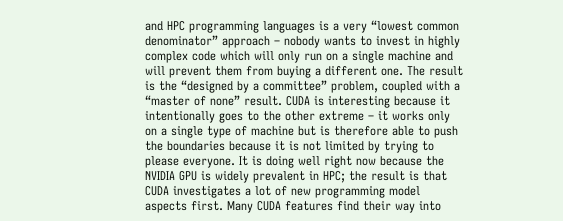and HPC programming languages is a very “lowest common denominator” approach – nobody wants to invest in highly complex code which will only run on a single machine and will prevent them from buying a different one. The result is the “designed by a committee” problem, coupled with a “master of none” result. CUDA is interesting because it intentionally goes to the other extreme – it works only on a single type of machine but is therefore able to push the boundaries because it is not limited by trying to please everyone. It is doing well right now because the NVIDIA GPU is widely prevalent in HPC; the result is that CUDA investigates a lot of new programming model aspects first. Many CUDA features find their way into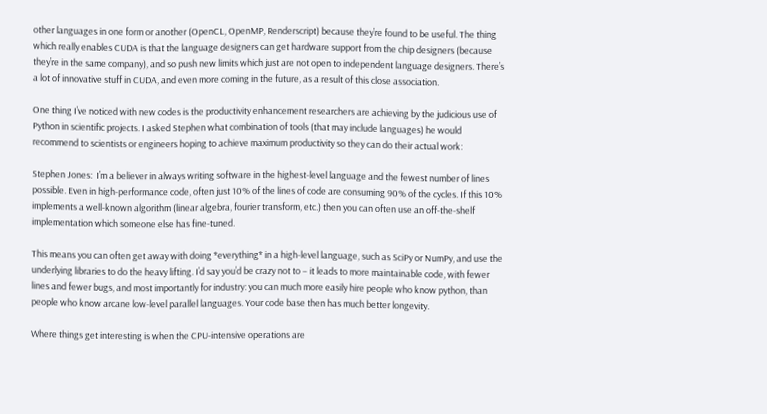other languages in one form or another (OpenCL, OpenMP, Renderscript) because they’re found to be useful. The thing which really enables CUDA is that the language designers can get hardware support from the chip designers (because they’re in the same company), and so push new limits which just are not open to independent language designers. There’s a lot of innovative stuff in CUDA, and even more coming in the future, as a result of this close association.

One thing I’ve noticed with new codes is the productivity enhancement researchers are achieving by the judicious use of Python in scientific projects. I asked Stephen what combination of tools (that may include languages) he would recommend to scientists or engineers hoping to achieve maximum productivity so they can do their actual work:

Stephen Jones:  I’m a believer in always writing software in the highest-level language and the fewest number of lines possible. Even in high-performance code, often just 10% of the lines of code are consuming 90% of the cycles. If this 10% implements a well-known algorithm (linear algebra, fourier transform, etc.) then you can often use an off-the-shelf implementation which someone else has fine-tuned.

This means you can often get away with doing *everything* in a high-level language, such as SciPy or NumPy, and use the underlying libraries to do the heavy lifting. I’d say you’d be crazy not to – it leads to more maintainable code, with fewer lines and fewer bugs, and most importantly for industry: you can much more easily hire people who know python, than people who know arcane low-level parallel languages. Your code base then has much better longevity.

Where things get interesting is when the CPU-intensive operations are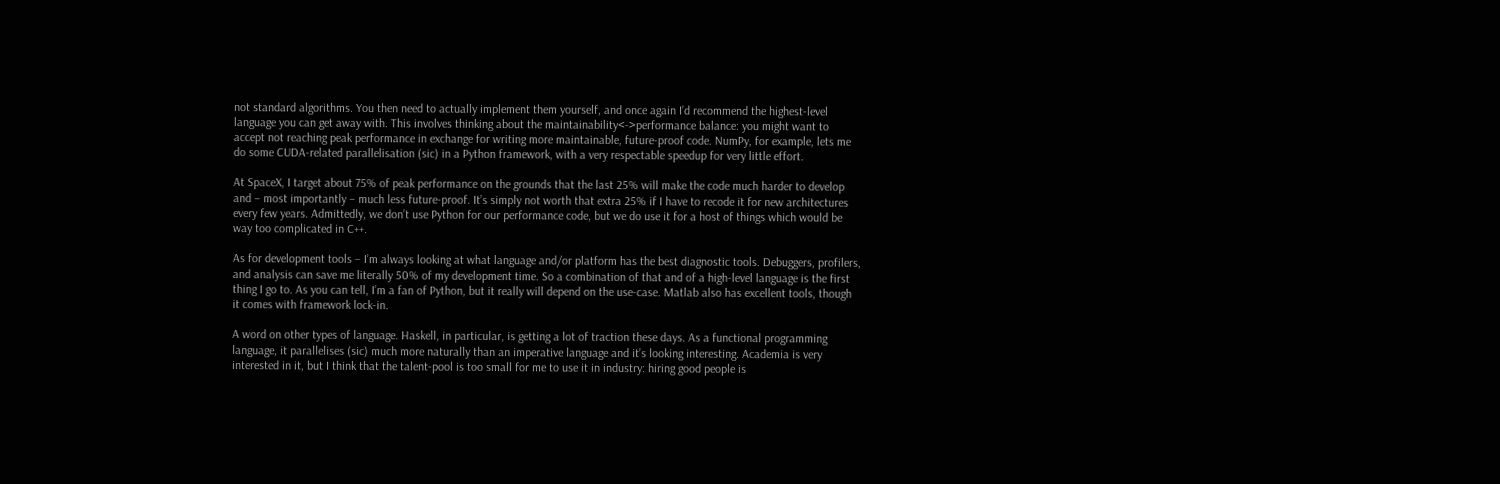not standard algorithms. You then need to actually implement them yourself, and once again I’d recommend the highest-level language you can get away with. This involves thinking about the maintainability<->performance balance: you might want to accept not reaching peak performance in exchange for writing more maintainable, future-proof code. NumPy, for example, lets me do some CUDA-related parallelisation (sic) in a Python framework, with a very respectable speedup for very little effort.

At SpaceX, I target about 75% of peak performance on the grounds that the last 25% will make the code much harder to develop and – most importantly – much less future-proof. It’s simply not worth that extra 25% if I have to recode it for new architectures every few years. Admittedly, we don’t use Python for our performance code, but we do use it for a host of things which would be way too complicated in C++.

As for development tools – I’m always looking at what language and/or platform has the best diagnostic tools. Debuggers, profilers, and analysis can save me literally 50% of my development time. So a combination of that and of a high-level language is the first thing I go to. As you can tell, I’m a fan of Python, but it really will depend on the use-case. Matlab also has excellent tools, though it comes with framework lock-in.

A word on other types of language. Haskell, in particular, is getting a lot of traction these days. As a functional programming language, it parallelises (sic) much more naturally than an imperative language and it’s looking interesting. Academia is very interested in it, but I think that the talent-pool is too small for me to use it in industry: hiring good people is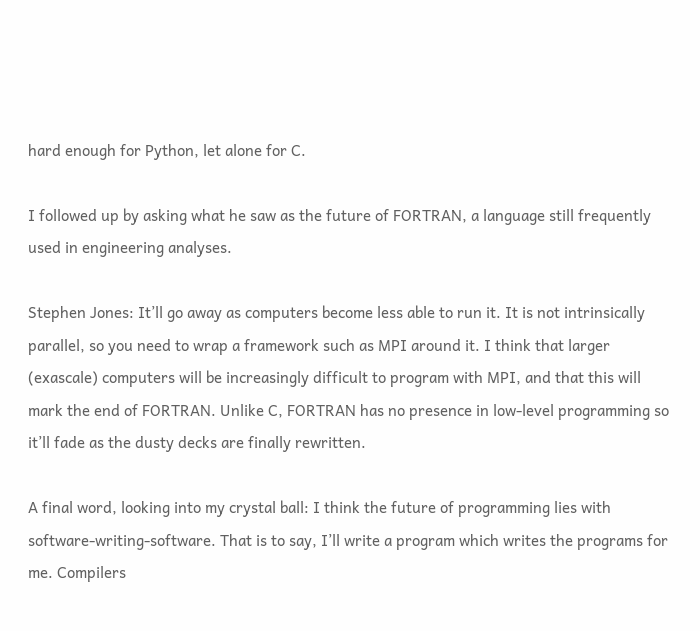hard enough for Python, let alone for C.

I followed up by asking what he saw as the future of FORTRAN, a language still frequently used in engineering analyses.

Stephen Jones: It’ll go away as computers become less able to run it. It is not intrinsically parallel, so you need to wrap a framework such as MPI around it. I think that larger (exascale) computers will be increasingly difficult to program with MPI, and that this will mark the end of FORTRAN. Unlike C, FORTRAN has no presence in low-level programming so it’ll fade as the dusty decks are finally rewritten.

A final word, looking into my crystal ball: I think the future of programming lies with software-writing-software. That is to say, I’ll write a program which writes the programs for me. Compilers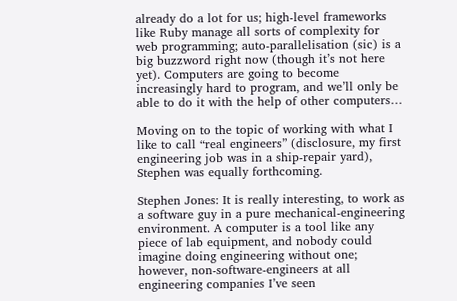already do a lot for us; high-level frameworks like Ruby manage all sorts of complexity for web programming; auto-parallelisation (sic) is a big buzzword right now (though it’s not here yet). Computers are going to become increasingly hard to program, and we’ll only be able to do it with the help of other computers…

Moving on to the topic of working with what I like to call “real engineers” (disclosure, my first engineering job was in a ship-repair yard), Stephen was equally forthcoming.

Stephen Jones: It is really interesting, to work as a software guy in a pure mechanical-engineering environment. A computer is a tool like any piece of lab equipment, and nobody could imagine doing engineering without one; however, non-software-engineers at all engineering companies I’ve seen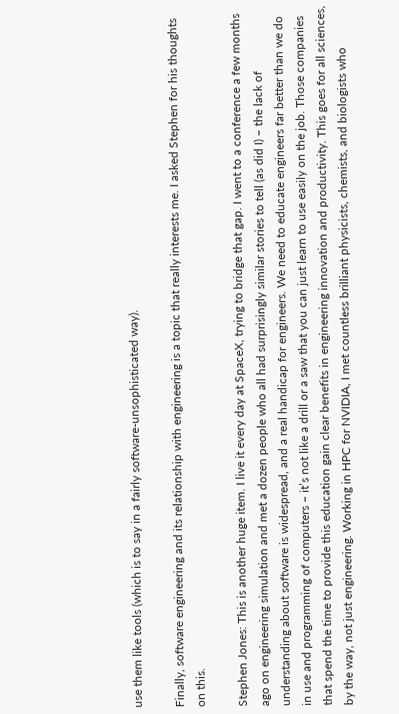use them like tools (which is to say in a fairly software-unsophisticated way).

Finally, software engineering and its relationship with engineering is a topic that really interests me. I asked Stephen for his thoughts on this.

Stephen Jones: This is another huge item. I live it every day at SpaceX, trying to bridge that gap. I went to a conference a few months ago on engineering simulation and met a dozen people who all had surprisingly similar stories to tell (as did I) – the lack of understanding about software is widespread, and a real handicap for engineers. We need to educate engineers far better than we do in use and programming of computers – it’s not like a drill or a saw that you can just learn to use easily on the job. Those companies that spend the time to provide this education gain clear benefits in engineering innovation and productivity. This goes for all sciences, by the way, not just engineering. Working in HPC for NVIDIA, I met countless brilliant physicists, chemists, and biologists who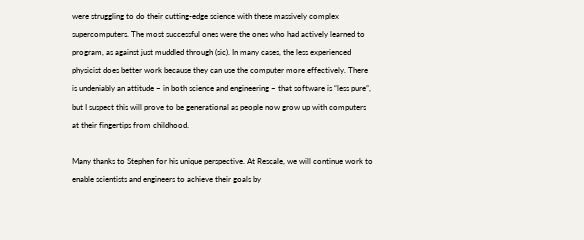were struggling to do their cutting-edge science with these massively complex supercomputers. The most successful ones were the ones who had actively learned to program, as against just muddled through (sic). In many cases, the less experienced physicist does better work because they can use the computer more effectively. There is undeniably an attitude – in both science and engineering – that software is “less pure”, but I suspect this will prove to be generational as people now grow up with computers at their fingertips from childhood.

Many thanks to Stephen for his unique perspective. At Rescale, we will continue work to enable scientists and engineers to achieve their goals by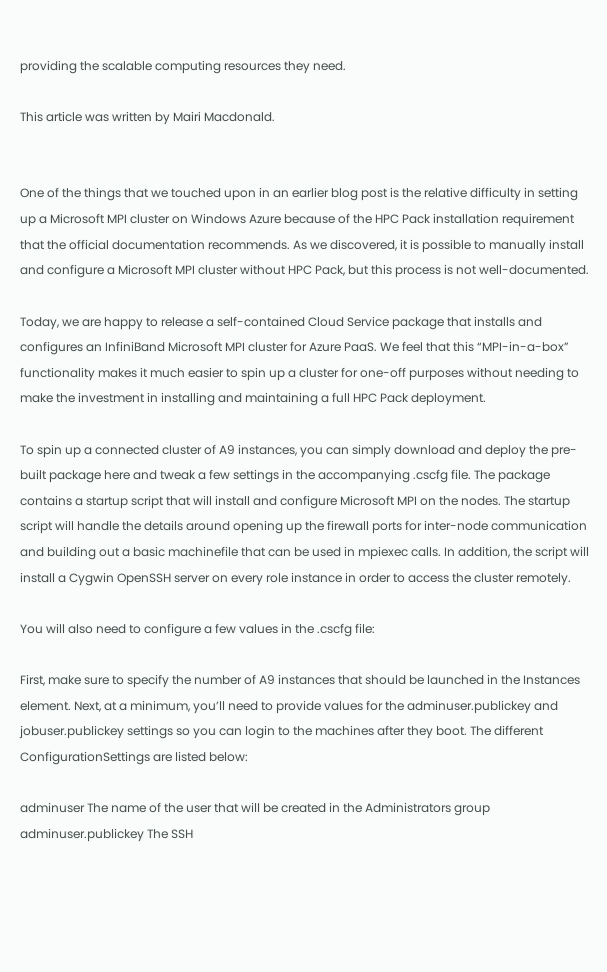providing the scalable computing resources they need.

This article was written by Mairi Macdonald.


One of the things that we touched upon in an earlier blog post is the relative difficulty in setting up a Microsoft MPI cluster on Windows Azure because of the HPC Pack installation requirement that the official documentation recommends. As we discovered, it is possible to manually install and configure a Microsoft MPI cluster without HPC Pack, but this process is not well-documented.

Today, we are happy to release a self-contained Cloud Service package that installs and configures an InfiniBand Microsoft MPI cluster for Azure PaaS. We feel that this “MPI-in-a-box” functionality makes it much easier to spin up a cluster for one-off purposes without needing to make the investment in installing and maintaining a full HPC Pack deployment.

To spin up a connected cluster of A9 instances, you can simply download and deploy the pre-built package here and tweak a few settings in the accompanying .cscfg file. The package contains a startup script that will install and configure Microsoft MPI on the nodes. The startup script will handle the details around opening up the firewall ports for inter-node communication and building out a basic machinefile that can be used in mpiexec calls. In addition, the script will install a Cygwin OpenSSH server on every role instance in order to access the cluster remotely.

You will also need to configure a few values in the .cscfg file:

First, make sure to specify the number of A9 instances that should be launched in the Instances element. Next, at a minimum, you’ll need to provide values for the adminuser.publickey and jobuser.publickey settings so you can login to the machines after they boot. The different ConfigurationSettings are listed below:

adminuser The name of the user that will be created in the Administrators group
adminuser.publickey The SSH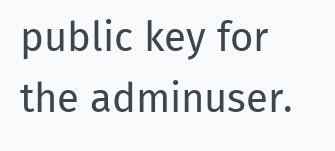public key for the adminuser.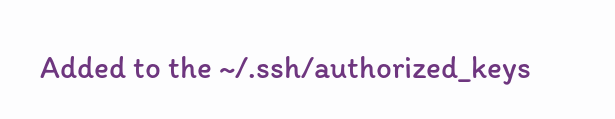Added to the ~/.ssh/authorized_keys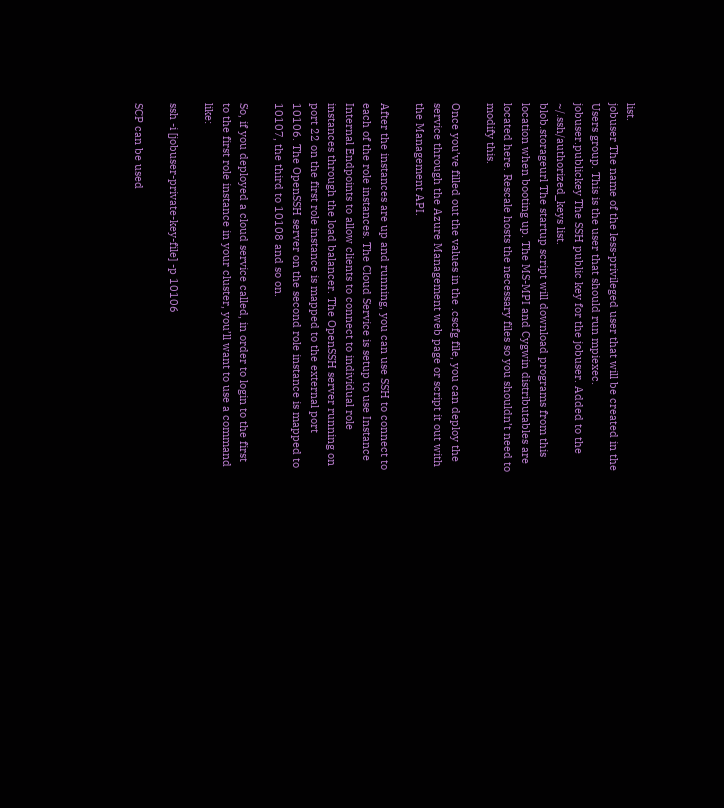list.
jobuser The name of the less-privileged user that will be created in the Users group. This is the user that should run mpiexec.
jobuser.publickey The SSH public key for the jobuser. Added to the ~/.ssh/authorized_keys list.
blob.storageurl The startup script will download programs from this location when booting up. The MS-MPI and Cygwin distributables are located here. Rescale hosts the necessary files so you shouldn’t need to modify this.

Once you’ve filled out the values in the .cscfg file, you can deploy the service through the Azure Management web page or script it out with the Management API.

After the instances are up and running, you can use SSH to connect to each of the role instances. The Cloud Service is setup to use Instance Internal Endpoints to allow clients to connect to individual role instances through the load balancer. The OpenSSH server running on port 22 on the first role instance is mapped to the external port 10106. The OpenSSH server on the second role instance is mapped to 10107, the third to 10108 and so on.

So, if you deployed a cloud service called, in order to login to the first to the first role instance in your cluster, you’ll want to use a command like:

ssh -i [jobuser-private-key-file] -p 10106

SCP can be used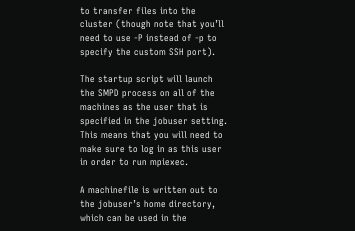to transfer files into the cluster (though note that you’ll need to use -P instead of -p to specify the custom SSH port).

The startup script will launch the SMPD process on all of the machines as the user that is specified in the jobuser setting. This means that you will need to make sure to log in as this user in order to run mpiexec.

A machinefile is written out to the jobuser’s home directory, which can be used in the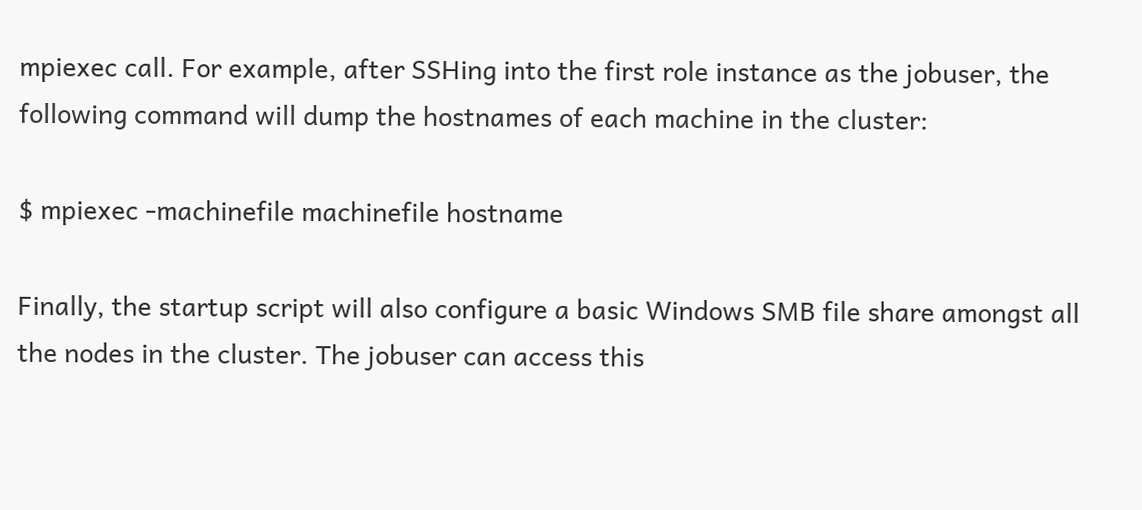mpiexec call. For example, after SSHing into the first role instance as the jobuser, the following command will dump the hostnames of each machine in the cluster:

$ mpiexec -machinefile machinefile hostname

Finally, the startup script will also configure a basic Windows SMB file share amongst all the nodes in the cluster. The jobuser can access this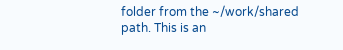folder from the ~/work/shared path. This is an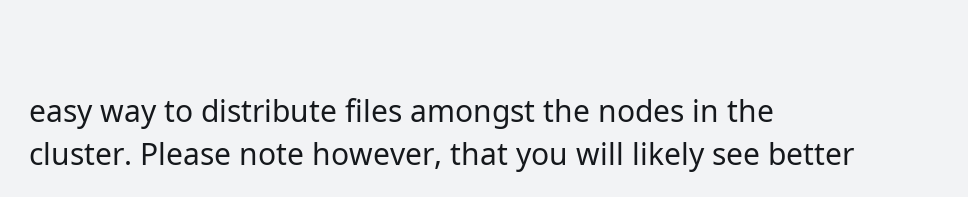easy way to distribute files amongst the nodes in the cluster. Please note however, that you will likely see better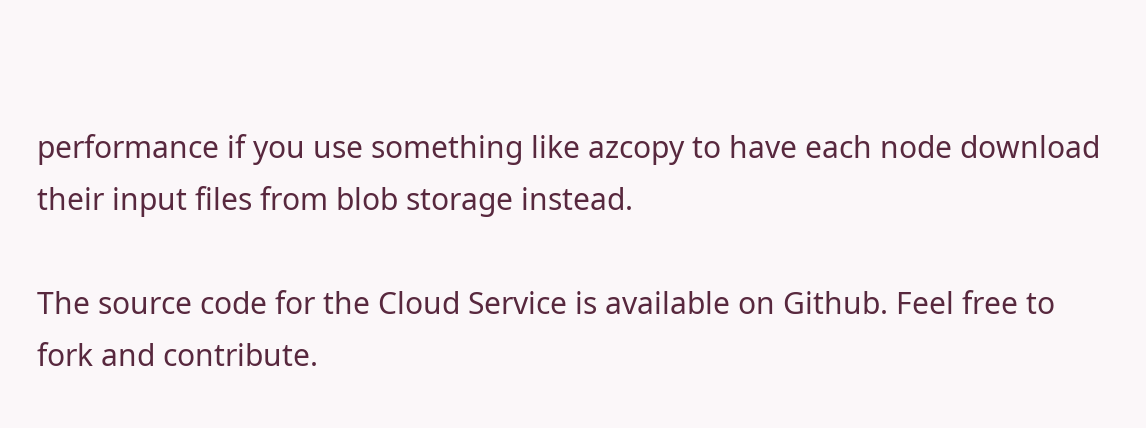performance if you use something like azcopy to have each node download their input files from blob storage instead.

The source code for the Cloud Service is available on Github. Feel free to fork and contribute.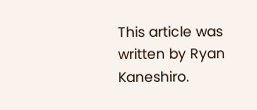This article was written by Ryan Kaneshiro.